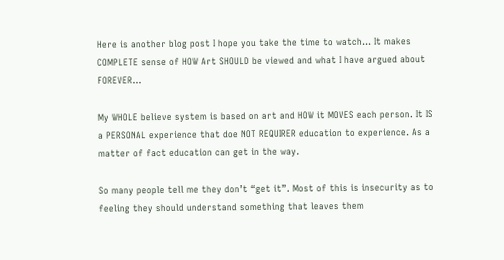Here is another blog post I hope you take the time to watch… It makes COMPLETE sense of HOW Art SHOULD be viewed and what I have argued about FOREVER…

My WHOLE believe system is based on art and HOW it MOVES each person. It IS a PERSONAL experience that doe NOT REQUIRER education to experience. As a matter of fact education can get in the way.

So many people tell me they don’t “get it”. Most of this is insecurity as to feeling they should understand something that leaves them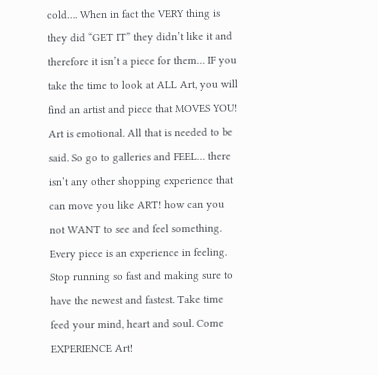cold…. When in fact the VERY thing is they did “GET IT” they didn’t like it and therefore it isn’t a piece for them… IF you take the time to look at ALL Art, you will find an artist and piece that MOVES YOU! Art is emotional. All that is needed to be said. So go to galleries and FEEL… there isn’t any other shopping experience that can move you like ART! how can you not WANT to see and feel something. Every piece is an experience in feeling. Stop running so fast and making sure to have the newest and fastest. Take time feed your mind, heart and soul. Come EXPERIENCE Art!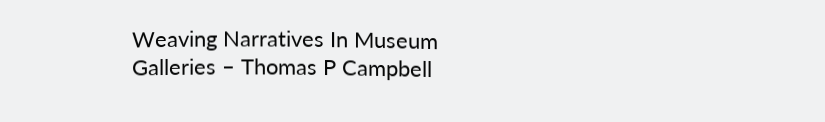Weaving Narratives In Museum Galleries – Thomas P Campbell